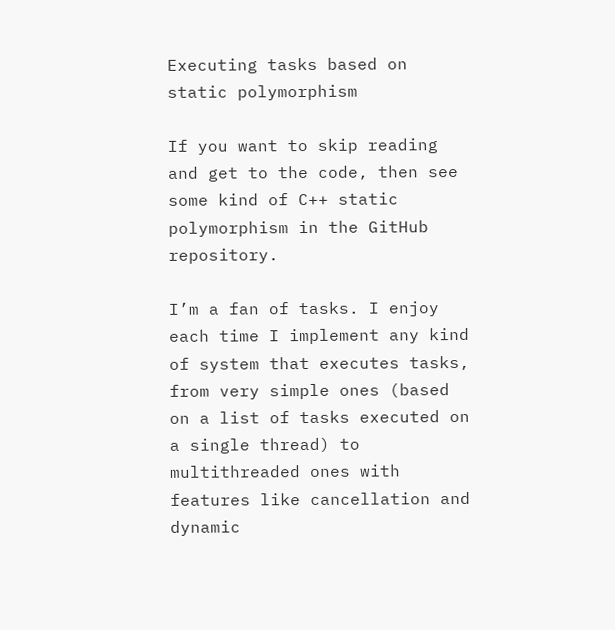Executing tasks based on static polymorphism

If you want to skip reading and get to the code, then see some kind of C++ static polymorphism in the GitHub repository.

I’m a fan of tasks. I enjoy each time I implement any kind of system that executes tasks, from very simple ones (based on a list of tasks executed on a single thread) to multithreaded ones with features like cancellation and dynamic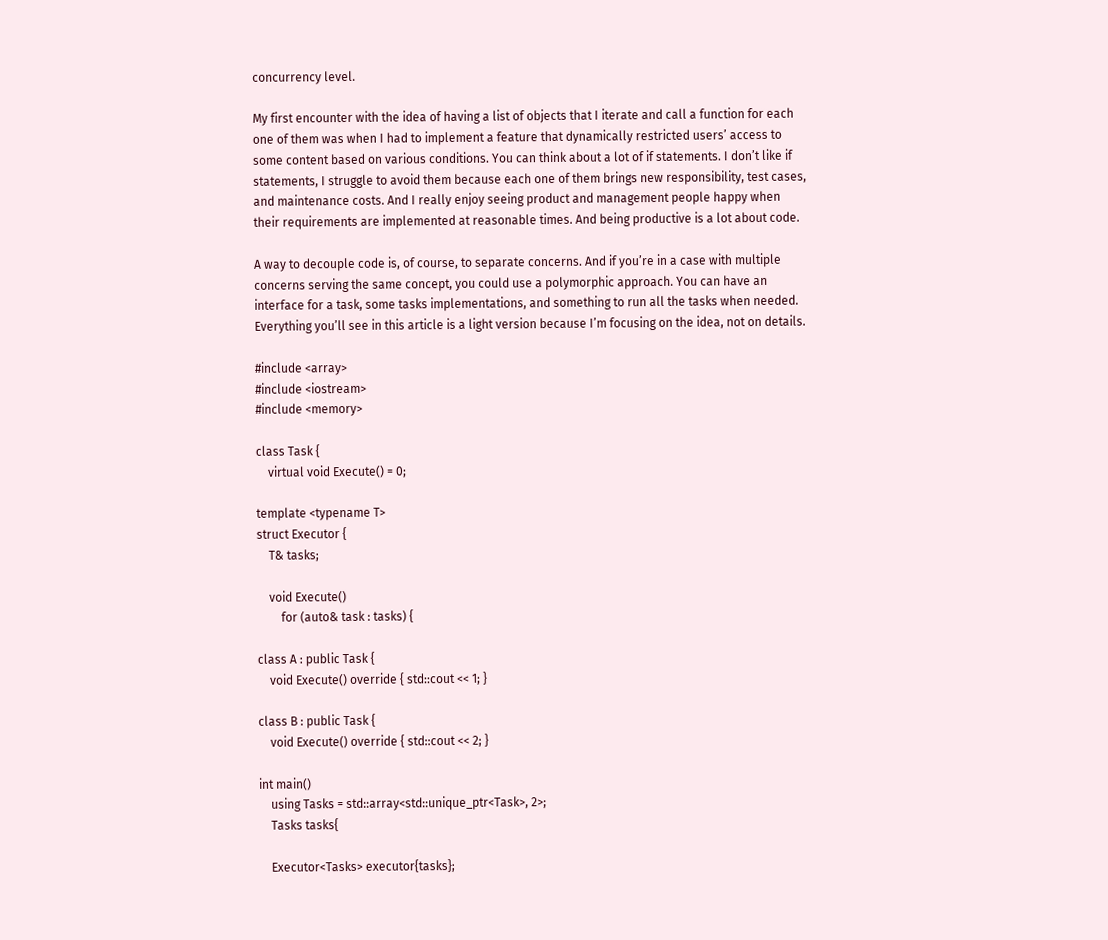concurrency level.

My first encounter with the idea of having a list of objects that I iterate and call a function for each one of them was when I had to implement a feature that dynamically restricted users’ access to some content based on various conditions. You can think about a lot of if statements. I don’t like if statements, I struggle to avoid them because each one of them brings new responsibility, test cases, and maintenance costs. And I really enjoy seeing product and management people happy when their requirements are implemented at reasonable times. And being productive is a lot about code.

A way to decouple code is, of course, to separate concerns. And if you’re in a case with multiple concerns serving the same concept, you could use a polymorphic approach. You can have an interface for a task, some tasks implementations, and something to run all the tasks when needed. Everything you’ll see in this article is a light version because I’m focusing on the idea, not on details.

#include <array>
#include <iostream>
#include <memory>

class Task {
    virtual void Execute() = 0;

template <typename T>
struct Executor {
    T& tasks;

    void Execute()
        for (auto& task : tasks) {

class A : public Task {
    void Execute() override { std::cout << 1; }

class B : public Task {
    void Execute() override { std::cout << 2; }

int main()
    using Tasks = std::array<std::unique_ptr<Task>, 2>;
    Tasks tasks{

    Executor<Tasks> executor{tasks};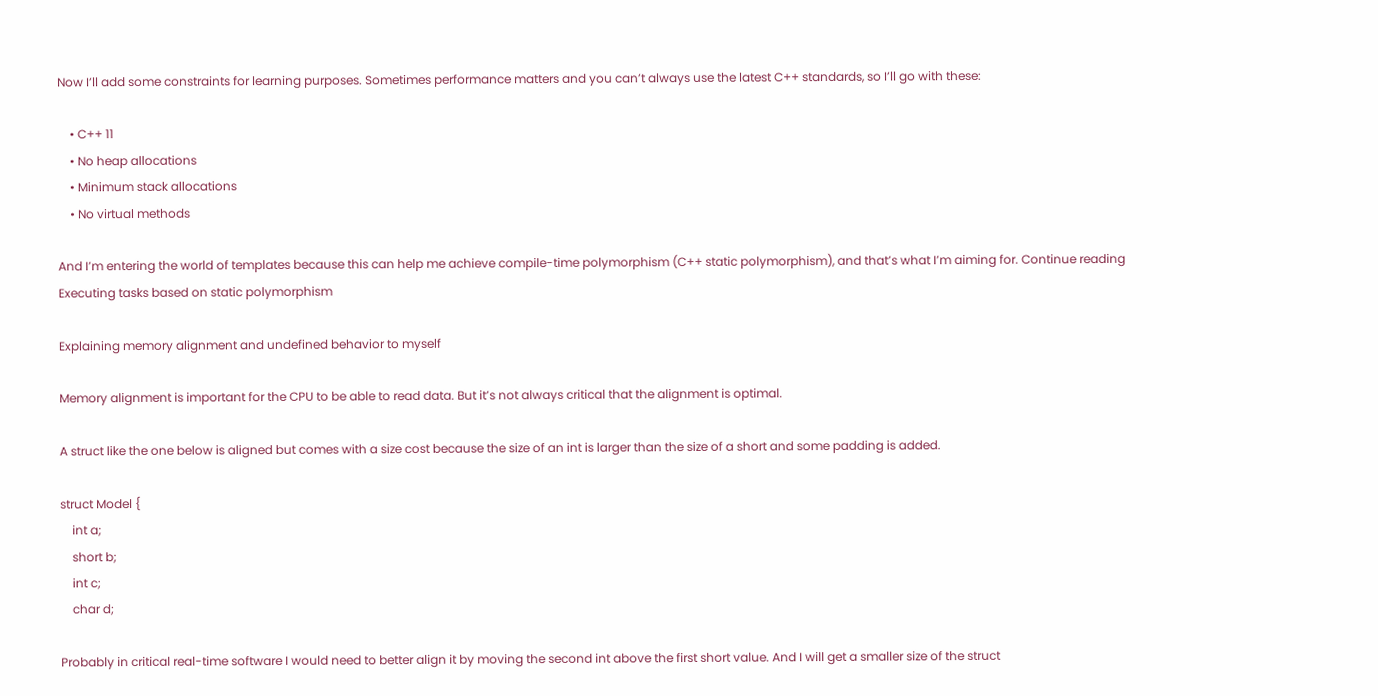Now I’ll add some constraints for learning purposes. Sometimes performance matters and you can’t always use the latest C++ standards, so I’ll go with these:

    • C++ 11
    • No heap allocations
    • Minimum stack allocations
    • No virtual methods

And I’m entering the world of templates because this can help me achieve compile-time polymorphism (C++ static polymorphism), and that’s what I’m aiming for. Continue reading Executing tasks based on static polymorphism

Explaining memory alignment and undefined behavior to myself

Memory alignment is important for the CPU to be able to read data. But it’s not always critical that the alignment is optimal.

A struct like the one below is aligned but comes with a size cost because the size of an int is larger than the size of a short and some padding is added.

struct Model {
    int a;
    short b;
    int c;
    char d;

Probably in critical real-time software I would need to better align it by moving the second int above the first short value. And I will get a smaller size of the struct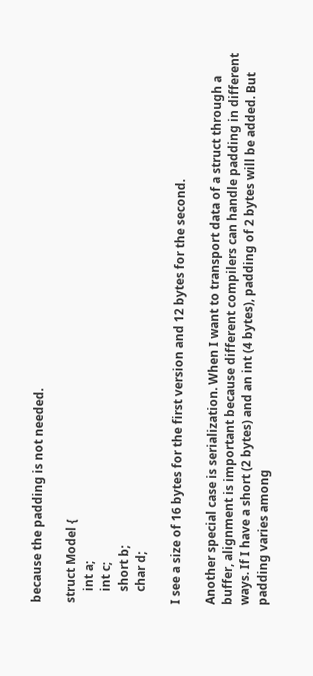because the padding is not needed.

struct Model {
    int a;
    int c;
    short b;
    char d;

I see a size of 16 bytes for the first version and 12 bytes for the second.

Another special case is serialization. When I want to transport data of a struct through a buffer, alignment is important because different compilers can handle padding in different ways. If I have a short (2 bytes) and an int (4 bytes), padding of 2 bytes will be added. But padding varies among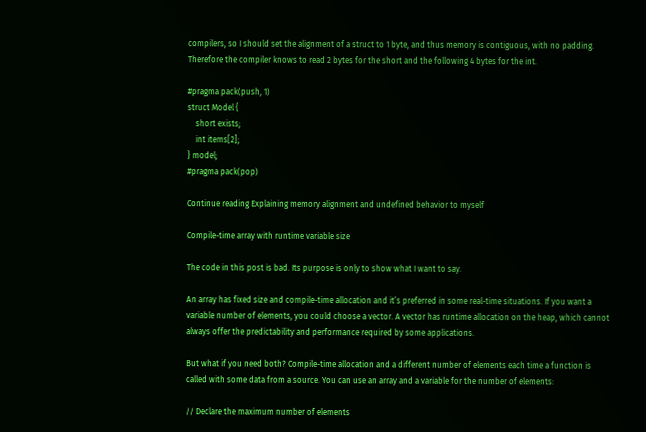compilers, so I should set the alignment of a struct to 1 byte, and thus memory is contiguous, with no padding. Therefore the compiler knows to read 2 bytes for the short and the following 4 bytes for the int.

#pragma pack(push, 1)
struct Model {
    short exists;
    int items[2];
} model;
#pragma pack(pop)

Continue reading Explaining memory alignment and undefined behavior to myself

Compile-time array with runtime variable size

The code in this post is bad. Its purpose is only to show what I want to say.

An array has fixed size and compile-time allocation and it’s preferred in some real-time situations. If you want a variable number of elements, you could choose a vector. A vector has runtime allocation on the heap, which cannot always offer the predictability and performance required by some applications.

But what if you need both? Compile-time allocation and a different number of elements each time a function is called with some data from a source. You can use an array and a variable for the number of elements:

// Declare the maximum number of elements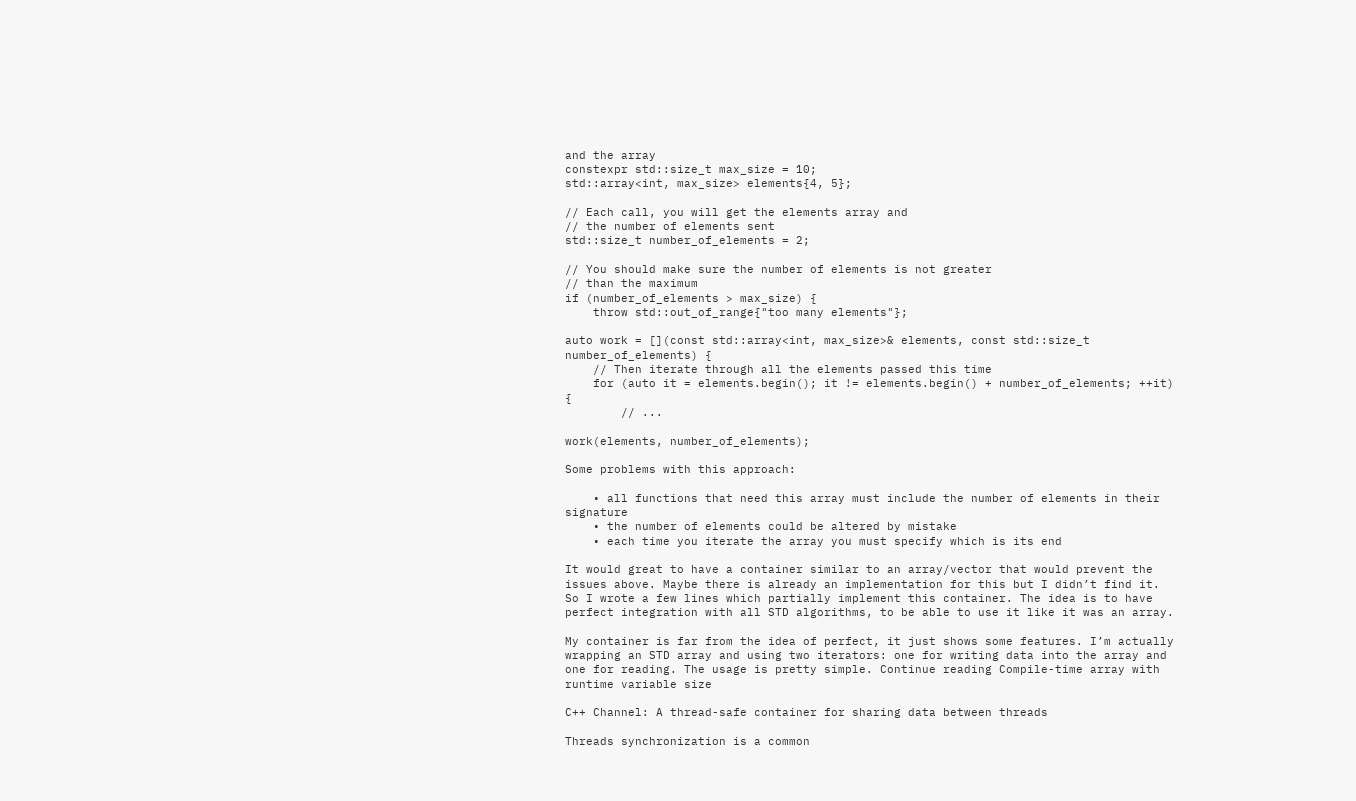and the array
constexpr std::size_t max_size = 10;
std::array<int, max_size> elements{4, 5};

// Each call, you will get the elements array and
// the number of elements sent
std::size_t number_of_elements = 2;

// You should make sure the number of elements is not greater
// than the maximum
if (number_of_elements > max_size) {
    throw std::out_of_range{"too many elements"};

auto work = [](const std::array<int, max_size>& elements, const std::size_t number_of_elements) {
    // Then iterate through all the elements passed this time
    for (auto it = elements.begin(); it != elements.begin() + number_of_elements; ++it) {
        // ...

work(elements, number_of_elements);

Some problems with this approach:

    • all functions that need this array must include the number of elements in their signature
    • the number of elements could be altered by mistake
    • each time you iterate the array you must specify which is its end

It would great to have a container similar to an array/vector that would prevent the issues above. Maybe there is already an implementation for this but I didn’t find it. So I wrote a few lines which partially implement this container. The idea is to have perfect integration with all STD algorithms, to be able to use it like it was an array.

My container is far from the idea of perfect, it just shows some features. I’m actually wrapping an STD array and using two iterators: one for writing data into the array and one for reading. The usage is pretty simple. Continue reading Compile-time array with runtime variable size

C++ Channel: A thread-safe container for sharing data between threads

Threads synchronization is a common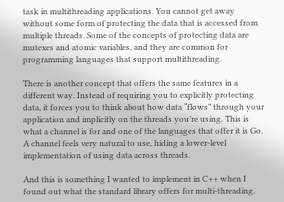task in multithreading applications. You cannot get away without some form of protecting the data that is accessed from multiple threads. Some of the concepts of protecting data are mutexes and atomic variables, and they are common for programming languages that support multithreading.

There is another concept that offers the same features in a different way. Instead of requiring you to explicitly protecting data, it forces you to think about how data “flows” through your application and implicitly on the threads you’re using. This is what a channel is for and one of the languages that offer it is Go. A channel feels very natural to use, hiding a lower-level implementation of using data across threads.

And this is something I wanted to implement in C++ when I found out what the standard library offers for multi-threading.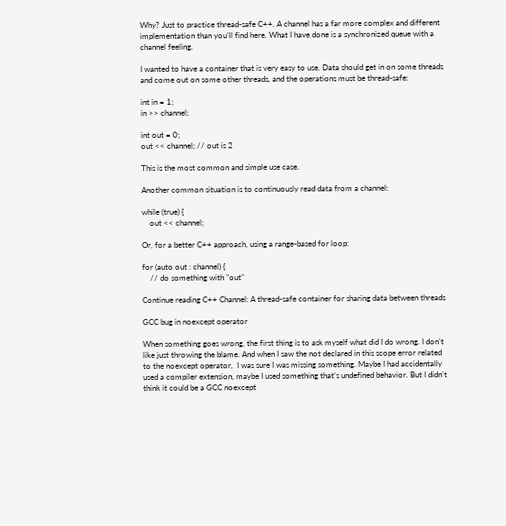Why? Just to practice thread-safe C++. A channel has a far more complex and different implementation than you’ll find here. What I have done is a synchronized queue with a channel feeling.

I wanted to have a container that is very easy to use. Data should get in on some threads and come out on some other threads, and the operations must be thread-safe:

int in = 1;
in >> channel;

int out = 0;
out << channel; // out is 2

This is the most common and simple use case.

Another common situation is to continuously read data from a channel:

while (true) {
    out << channel;

Or, for a better C++ approach, using a range-based for loop:

for (auto out : channel) {
    // do something with "out"

Continue reading C++ Channel: A thread-safe container for sharing data between threads

GCC bug in noexcept operator

When something goes wrong, the first thing is to ask myself what did I do wrong. I don’t like just throwing the blame. And when I saw the not declared in this scope error related to the noexcept operator,  I was sure I was missing something. Maybe I had accidentally used a compiler extension, maybe I used something that’s undefined behavior. But I didn’t think it could be a GCC noexcept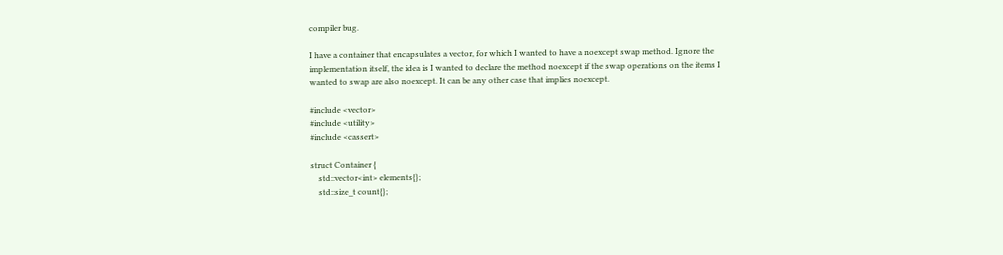compiler bug.

I have a container that encapsulates a vector, for which I wanted to have a noexcept swap method. Ignore the implementation itself, the idea is I wanted to declare the method noexcept if the swap operations on the items I wanted to swap are also noexcept. It can be any other case that implies noexcept.

#include <vector>
#include <utility>
#include <cassert>

struct Container {
    std::vector<int> elements{};
    std::size_t count{};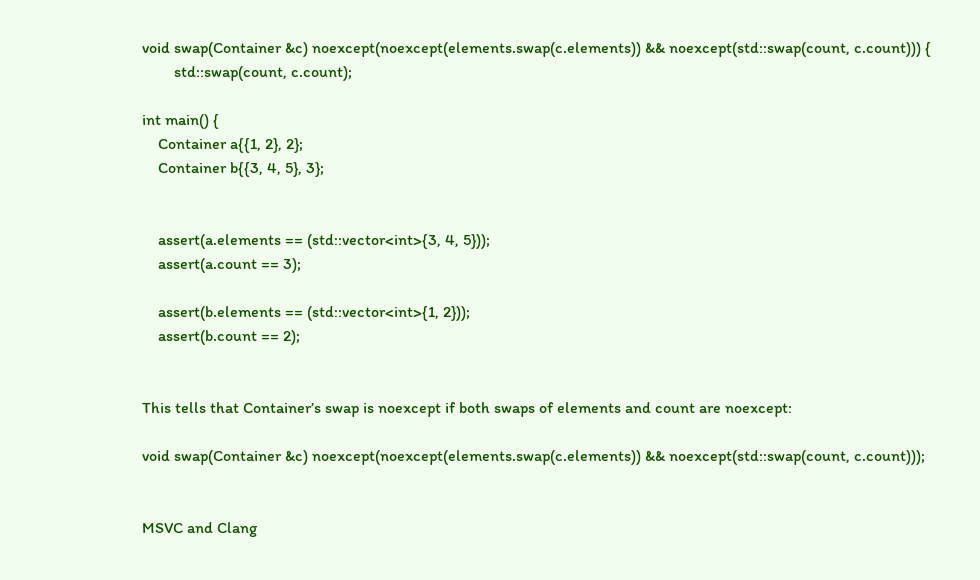void swap(Container &c) noexcept(noexcept(elements.swap(c.elements)) && noexcept(std::swap(count, c.count))) {
        std::swap(count, c.count);

int main() {
    Container a{{1, 2}, 2};
    Container b{{3, 4, 5}, 3};


    assert(a.elements == (std::vector<int>{3, 4, 5}));
    assert(a.count == 3);

    assert(b.elements == (std::vector<int>{1, 2}));
    assert(b.count == 2);


This tells that Container’s swap is noexcept if both swaps of elements and count are noexcept:

void swap(Container &c) noexcept(noexcept(elements.swap(c.elements)) && noexcept(std::swap(count, c.count)));


MSVC and Clang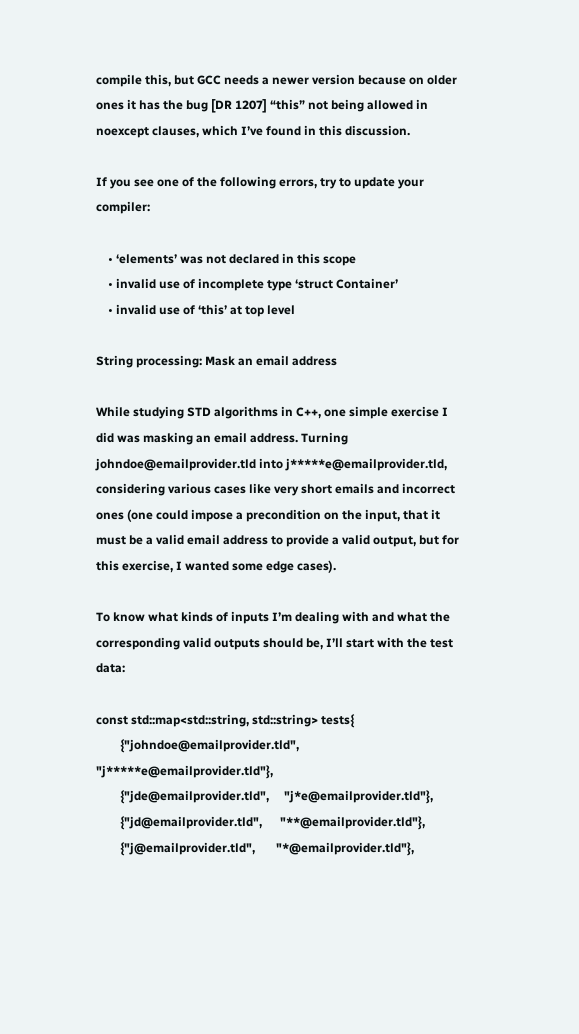compile this, but GCC needs a newer version because on older ones it has the bug [DR 1207] “this” not being allowed in noexcept clauses, which I’ve found in this discussion.

If you see one of the following errors, try to update your compiler:

    • ‘elements’ was not declared in this scope
    • invalid use of incomplete type ‘struct Container’
    • invalid use of ‘this’ at top level

String processing: Mask an email address

While studying STD algorithms in C++, one simple exercise I did was masking an email address. Turning johndoe@emailprovider.tld into j*****e@emailprovider.tld, considering various cases like very short emails and incorrect ones (one could impose a precondition on the input, that it must be a valid email address to provide a valid output, but for this exercise, I wanted some edge cases).

To know what kinds of inputs I’m dealing with and what the corresponding valid outputs should be, I’ll start with the test data:

const std::map<std::string, std::string> tests{
        {"johndoe@emailprovider.tld", "j*****e@emailprovider.tld"},
        {"jde@emailprovider.tld",     "j*e@emailprovider.tld"},
        {"jd@emailprovider.tld",      "**@emailprovider.tld"},
        {"j@emailprovider.tld",       "*@emailprovider.tld"},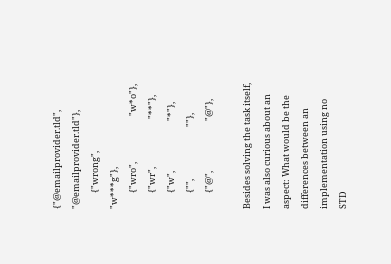{"@emailprovider.tld",        "@emailprovider.tld"},
        {"wrong",                     "w***g"},
        {"wro",                       "w*o"},
        {"wr",                        "**"},
        {"w",                         "*"},
        {"",                          ""},
        {"@",                         "@"},

Besides solving the task itself, I was also curious about an aspect: What would be the differences between an implementation using no STD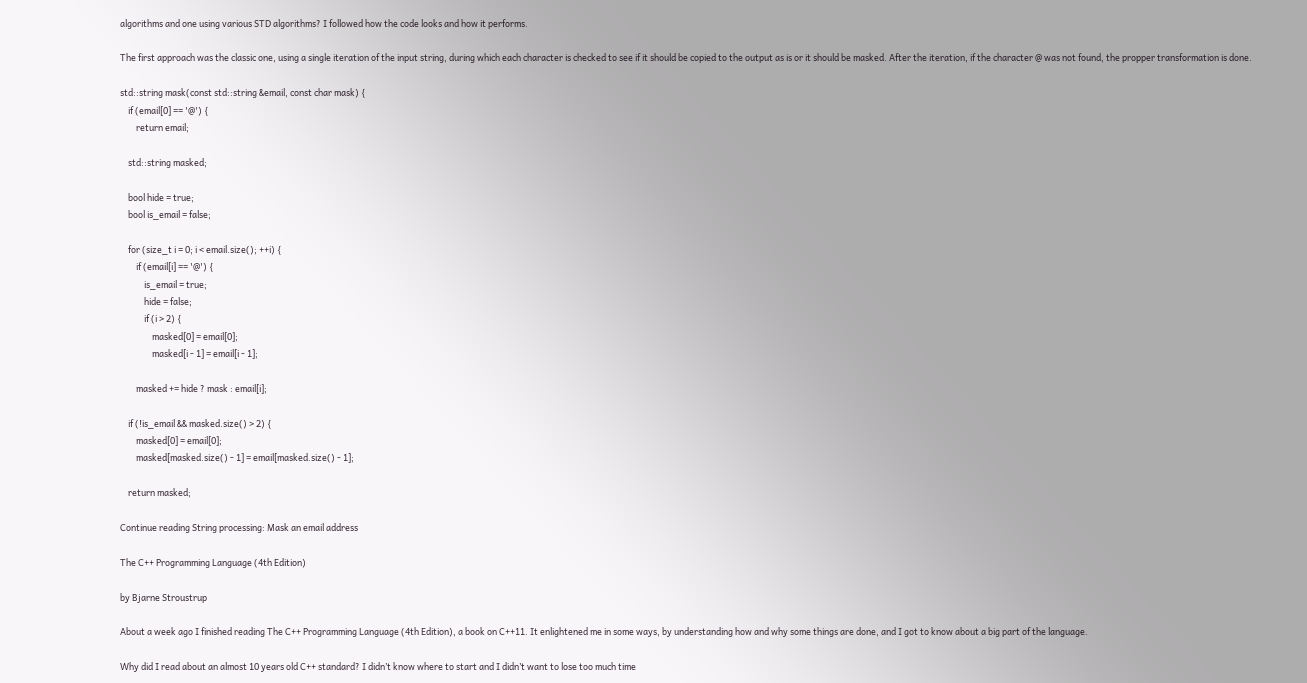algorithms and one using various STD algorithms? I followed how the code looks and how it performs.

The first approach was the classic one, using a single iteration of the input string, during which each character is checked to see if it should be copied to the output as is or it should be masked. After the iteration, if the character @ was not found, the propper transformation is done.

std::string mask(const std::string &email, const char mask) {
    if (email[0] == '@') {
        return email;

    std::string masked;

    bool hide = true;
    bool is_email = false;

    for (size_t i = 0; i < email.size(); ++i) {
        if (email[i] == '@') {
            is_email = true;
            hide = false;
            if (i > 2) {
                masked[0] = email[0];
                masked[i - 1] = email[i - 1];

        masked += hide ? mask : email[i];

    if (!is_email && masked.size() > 2) {
        masked[0] = email[0];
        masked[masked.size() - 1] = email[masked.size() - 1];

    return masked;

Continue reading String processing: Mask an email address

The C++ Programming Language (4th Edition)

by Bjarne Stroustrup

About a week ago I finished reading The C++ Programming Language (4th Edition), a book on C++11. It enlightened me in some ways, by understanding how and why some things are done, and I got to know about a big part of the language.

Why did I read about an almost 10 years old C++ standard? I didn’t know where to start and I didn’t want to lose too much time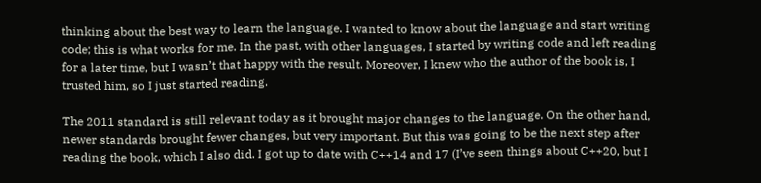thinking about the best way to learn the language. I wanted to know about the language and start writing code; this is what works for me. In the past, with other languages, I started by writing code and left reading for a later time, but I wasn’t that happy with the result. Moreover, I knew who the author of the book is, I trusted him, so I just started reading.

The 2011 standard is still relevant today as it brought major changes to the language. On the other hand, newer standards brought fewer changes, but very important. But this was going to be the next step after reading the book, which I also did. I got up to date with C++14 and 17 (I’ve seen things about C++20, but I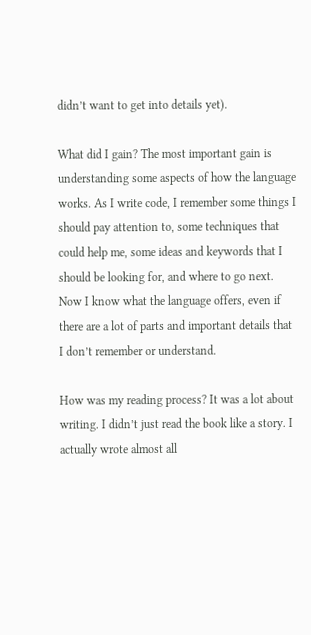didn’t want to get into details yet).

What did I gain? The most important gain is understanding some aspects of how the language works. As I write code, I remember some things I should pay attention to, some techniques that could help me, some ideas and keywords that I should be looking for, and where to go next. Now I know what the language offers, even if there are a lot of parts and important details that I don’t remember or understand.

How was my reading process? It was a lot about writing. I didn’t just read the book like a story. I actually wrote almost all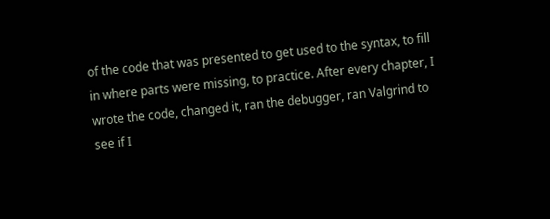of the code that was presented to get used to the syntax, to fill in where parts were missing, to practice. After every chapter, I wrote the code, changed it, ran the debugger, ran Valgrind to see if I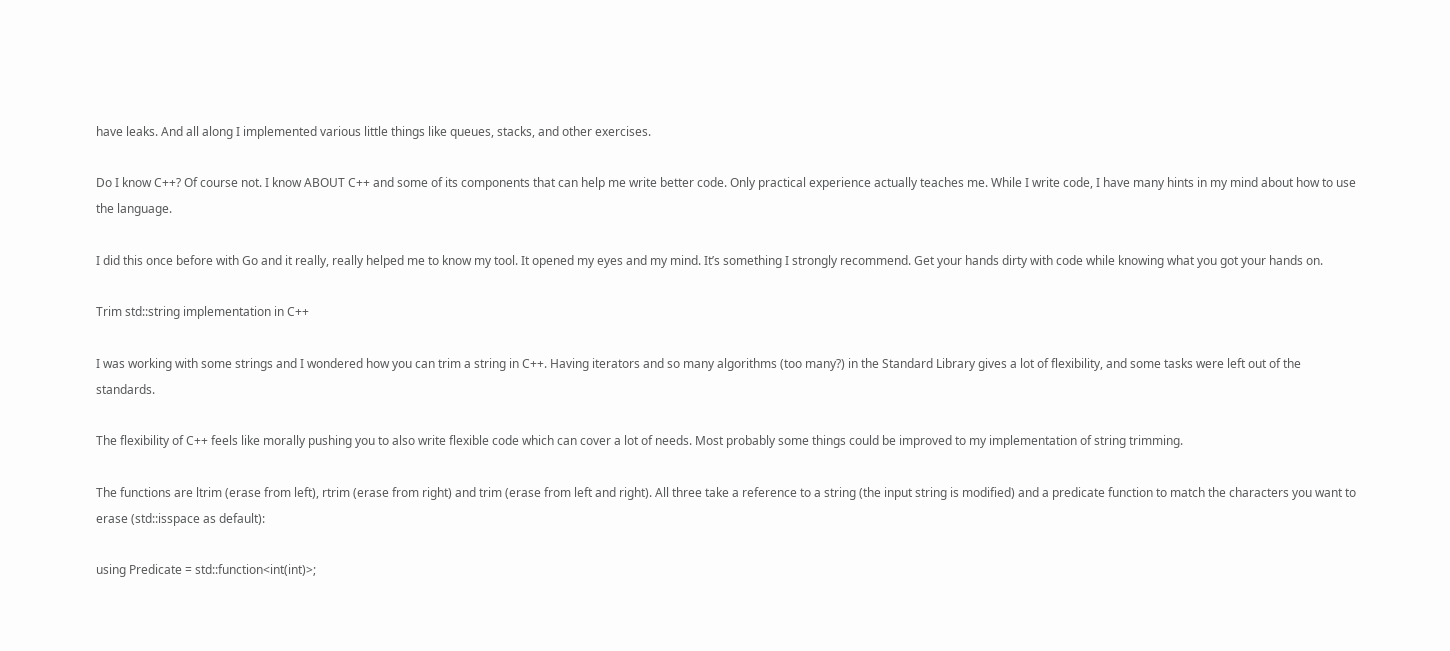have leaks. And all along I implemented various little things like queues, stacks, and other exercises.

Do I know C++? Of course not. I know ABOUT C++ and some of its components that can help me write better code. Only practical experience actually teaches me. While I write code, I have many hints in my mind about how to use the language.

I did this once before with Go and it really, really helped me to know my tool. It opened my eyes and my mind. It’s something I strongly recommend. Get your hands dirty with code while knowing what you got your hands on.

Trim std::string implementation in C++

I was working with some strings and I wondered how you can trim a string in C++. Having iterators and so many algorithms (too many?) in the Standard Library gives a lot of flexibility, and some tasks were left out of the standards.

The flexibility of C++ feels like morally pushing you to also write flexible code which can cover a lot of needs. Most probably some things could be improved to my implementation of string trimming.

The functions are ltrim (erase from left), rtrim (erase from right) and trim (erase from left and right). All three take a reference to a string (the input string is modified) and a predicate function to match the characters you want to erase (std::isspace as default):

using Predicate = std::function<int(int)>;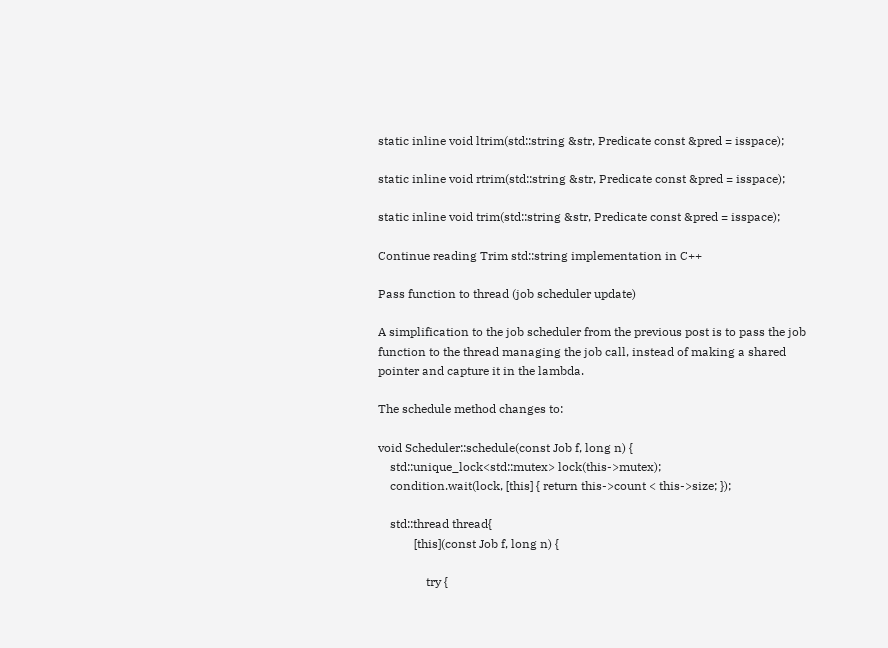static inline void ltrim(std::string &str, Predicate const &pred = isspace);

static inline void rtrim(std::string &str, Predicate const &pred = isspace);

static inline void trim(std::string &str, Predicate const &pred = isspace);

Continue reading Trim std::string implementation in C++

Pass function to thread (job scheduler update)

A simplification to the job scheduler from the previous post is to pass the job function to the thread managing the job call, instead of making a shared pointer and capture it in the lambda.

The schedule method changes to:

void Scheduler::schedule(const Job f, long n) {
    std::unique_lock<std::mutex> lock(this->mutex);
    condition.wait(lock, [this] { return this->count < this->size; });

    std::thread thread{
            [this](const Job f, long n) {

                try {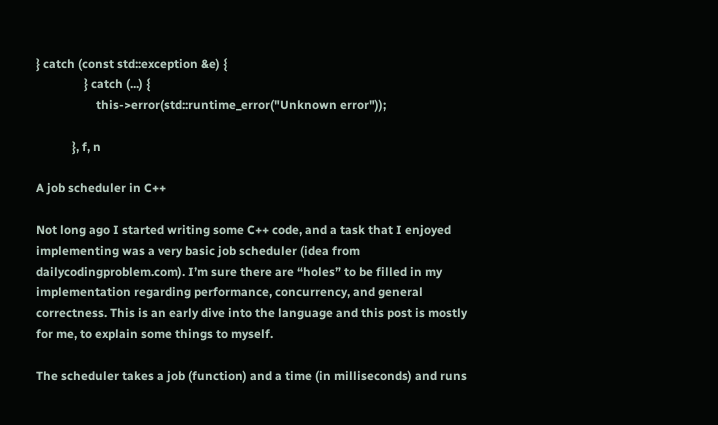} catch (const std::exception &e) {
                } catch (...) {
                    this->error(std::runtime_error("Unknown error"));

            }, f, n

A job scheduler in C++

Not long ago I started writing some C++ code, and a task that I enjoyed implementing was a very basic job scheduler (idea from dailycodingproblem.com). I’m sure there are “holes” to be filled in my implementation regarding performance, concurrency, and general correctness. This is an early dive into the language and this post is mostly for me, to explain some things to myself.

The scheduler takes a job (function) and a time (in milliseconds) and runs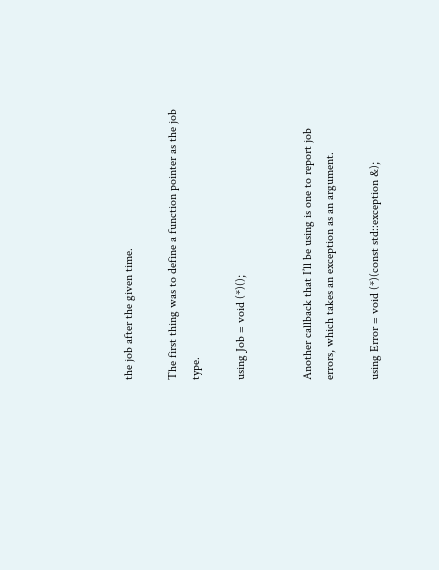the job after the given time.

The first thing was to define a function pointer as the job type.

using Job = void (*)();


Another callback that I’ll be using is one to report job errors, which takes an exception as an argument.

using Error = void (*)(const std::exception &);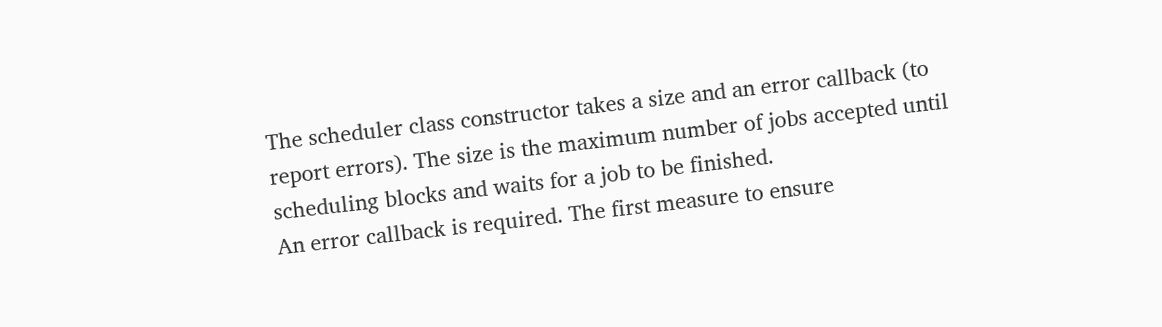The scheduler class constructor takes a size and an error callback (to report errors). The size is the maximum number of jobs accepted until scheduling blocks and waits for a job to be finished.
An error callback is required. The first measure to ensure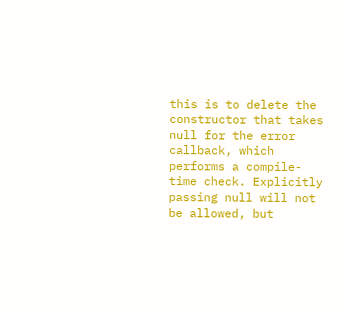this is to delete the constructor that takes null for the error callback, which performs a compile-time check. Explicitly passing null will not be allowed, but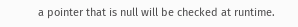a pointer that is null will be checked at runtime.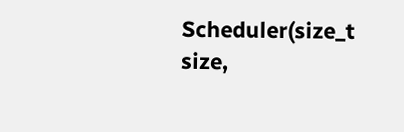Scheduler(size_t size,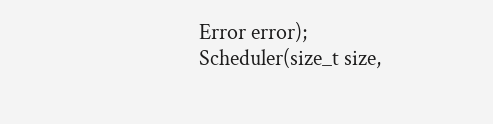Error error);
Scheduler(size_t size,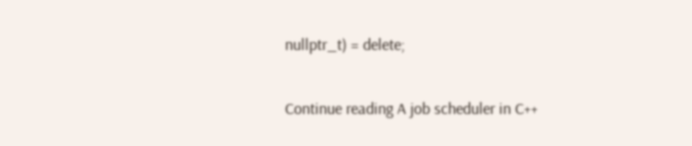nullptr_t) = delete;

Continue reading A job scheduler in C++